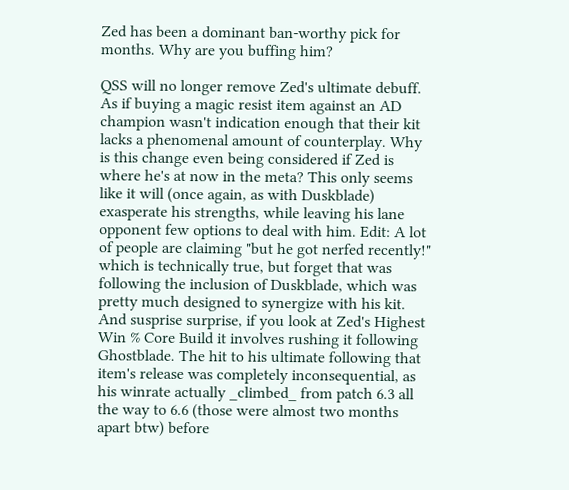Zed has been a dominant ban-worthy pick for months. Why are you buffing him?

QSS will no longer remove Zed's ultimate debuff. As if buying a magic resist item against an AD champion wasn't indication enough that their kit lacks a phenomenal amount of counterplay. Why is this change even being considered if Zed is where he's at now in the meta? This only seems like it will (once again, as with Duskblade) exasperate his strengths, while leaving his lane opponent few options to deal with him. Edit: A lot of people are claiming "but he got nerfed recently!" which is technically true, but forget that was following the inclusion of Duskblade, which was pretty much designed to synergize with his kit. And susprise surprise, if you look at Zed's Highest Win % Core Build it involves rushing it following Ghostblade. The hit to his ultimate following that item's release was completely inconsequential, as his winrate actually _climbed_ from patch 6.3 all the way to 6.6 (those were almost two months apart btw) before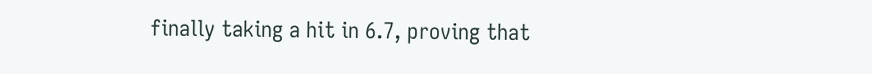finally taking a hit in 6.7, proving that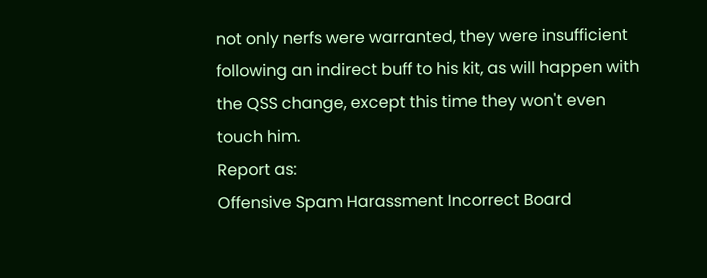not only nerfs were warranted, they were insufficient following an indirect buff to his kit, as will happen with the QSS change, except this time they won't even touch him.
Report as:
Offensive Spam Harassment Incorrect Board